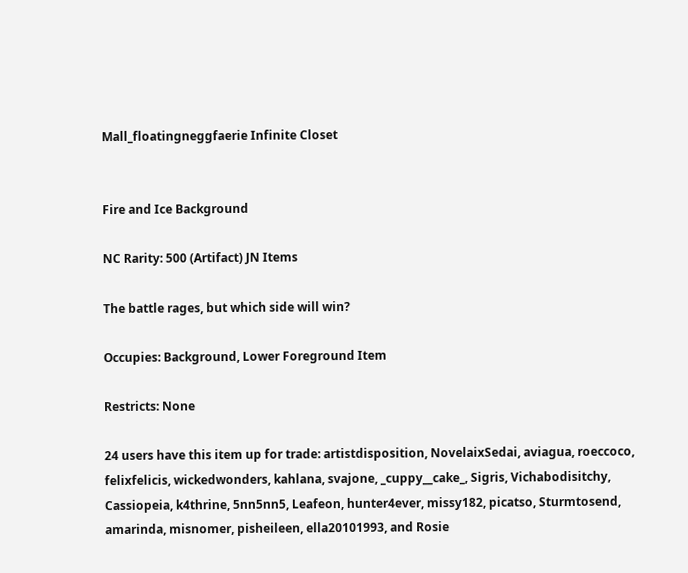Mall_floatingneggfaerie Infinite Closet


Fire and Ice Background

NC Rarity: 500 (Artifact) JN Items

The battle rages, but which side will win?

Occupies: Background, Lower Foreground Item

Restricts: None

24 users have this item up for trade: artistdisposition, NovelaixSedai, aviagua, roeccoco, felixfelicis, wickedwonders, kahlana, svajone, _cuppy__cake_, Sigris, Vichabodisitchy, Cassiopeia, k4thrine, 5nn5nn5, Leafeon, hunter4ever, missy182, picatso, Sturmtosend, amarinda, misnomer, pisheileen, ella20101993, and Rosie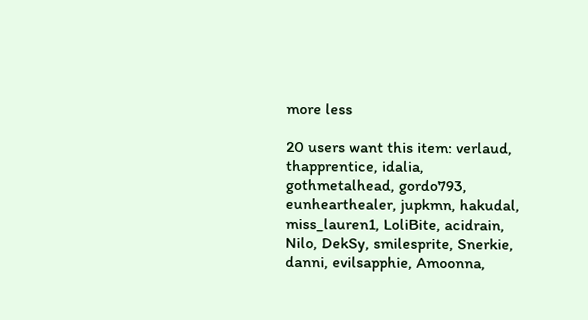more less

20 users want this item: verlaud, thapprentice, idalia, gothmetalhead, gordo793, eunhearthealer, jupkmn, hakudal, miss_lauren1, LoliBite, acidrain, Nilo, DekSy, smilesprite, Snerkie, danni, evilsapphie, Amoonna,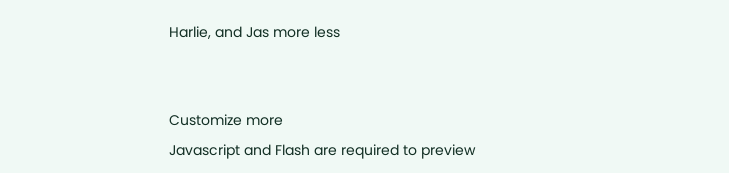Harlie, and Jas more less


Customize more
Javascript and Flash are required to preview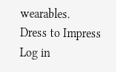wearables.
Dress to Impress
Log in